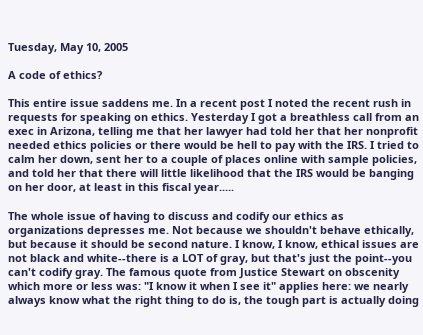Tuesday, May 10, 2005

A code of ethics?

This entire issue saddens me. In a recent post I noted the recent rush in requests for speaking on ethics. Yesterday I got a breathless call from an exec in Arizona, telling me that her lawyer had told her that her nonprofit needed ethics policies or there would be hell to pay with the IRS. I tried to calm her down, sent her to a couple of places online with sample policies, and told her that there will little likelihood that the IRS would be banging on her door, at least in this fiscal year.....

The whole issue of having to discuss and codify our ethics as organizations depresses me. Not because we shouldn't behave ethically, but because it should be second nature. I know, I know, ethical issues are not black and white--there is a LOT of gray, but that's just the point--you can't codify gray. The famous quote from Justice Stewart on obscenity which more or less was: "I know it when I see it" applies here: we nearly always know what the right thing to do is, the tough part is actually doing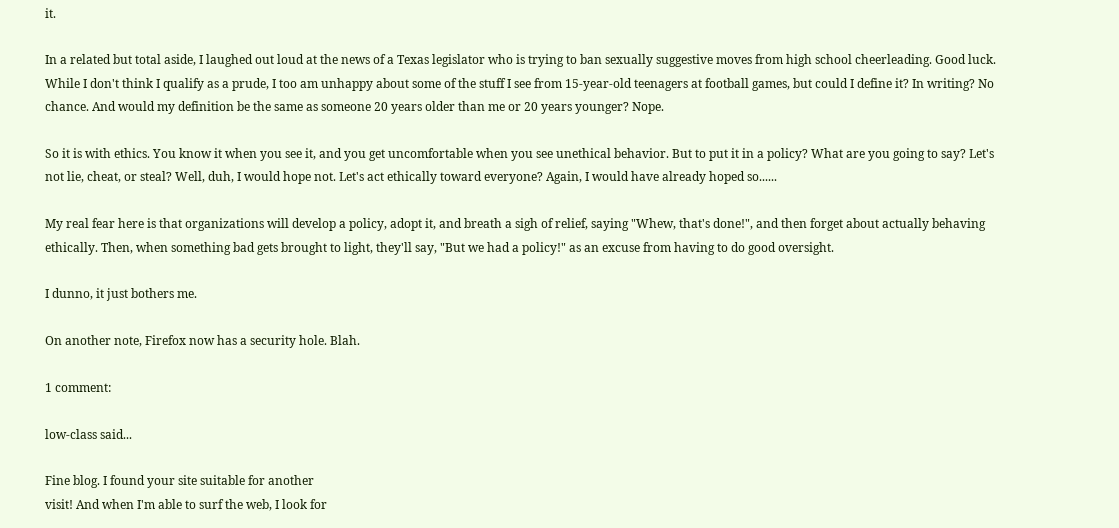it.

In a related but total aside, I laughed out loud at the news of a Texas legislator who is trying to ban sexually suggestive moves from high school cheerleading. Good luck. While I don't think I qualify as a prude, I too am unhappy about some of the stuff I see from 15-year-old teenagers at football games, but could I define it? In writing? No chance. And would my definition be the same as someone 20 years older than me or 20 years younger? Nope.

So it is with ethics. You know it when you see it, and you get uncomfortable when you see unethical behavior. But to put it in a policy? What are you going to say? Let's not lie, cheat, or steal? Well, duh, I would hope not. Let's act ethically toward everyone? Again, I would have already hoped so......

My real fear here is that organizations will develop a policy, adopt it, and breath a sigh of relief, saying "Whew, that's done!", and then forget about actually behaving ethically. Then, when something bad gets brought to light, they'll say, "But we had a policy!" as an excuse from having to do good oversight.

I dunno, it just bothers me.

On another note, Firefox now has a security hole. Blah.

1 comment:

low-class said...

Fine blog. I found your site suitable for another
visit! And when I'm able to surf the web, I look for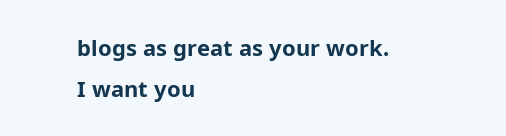blogs as great as your work.
I want you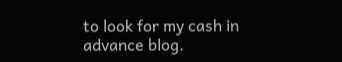to look for my cash in advance blog.